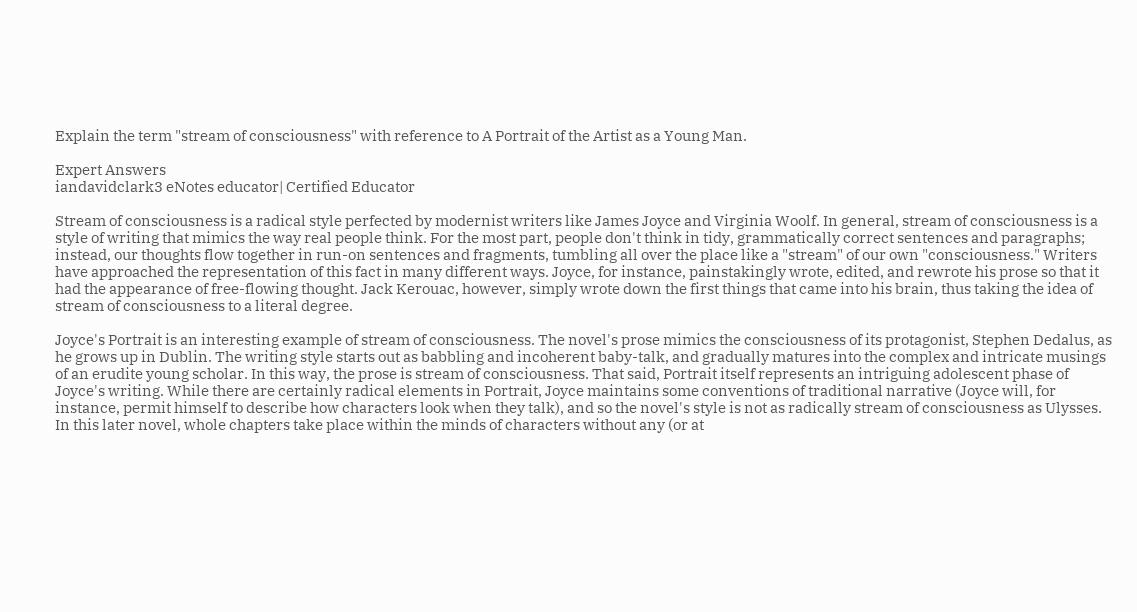Explain the term "stream of consciousness" with reference to A Portrait of the Artist as a Young Man.

Expert Answers
iandavidclark3 eNotes educator| Certified Educator

Stream of consciousness is a radical style perfected by modernist writers like James Joyce and Virginia Woolf. In general, stream of consciousness is a style of writing that mimics the way real people think. For the most part, people don't think in tidy, grammatically correct sentences and paragraphs; instead, our thoughts flow together in run-on sentences and fragments, tumbling all over the place like a "stream" of our own "consciousness." Writers have approached the representation of this fact in many different ways. Joyce, for instance, painstakingly wrote, edited, and rewrote his prose so that it had the appearance of free-flowing thought. Jack Kerouac, however, simply wrote down the first things that came into his brain, thus taking the idea of stream of consciousness to a literal degree.

Joyce's Portrait is an interesting example of stream of consciousness. The novel's prose mimics the consciousness of its protagonist, Stephen Dedalus, as he grows up in Dublin. The writing style starts out as babbling and incoherent baby-talk, and gradually matures into the complex and intricate musings of an erudite young scholar. In this way, the prose is stream of consciousness. That said, Portrait itself represents an intriguing adolescent phase of Joyce's writing. While there are certainly radical elements in Portrait, Joyce maintains some conventions of traditional narrative (Joyce will, for instance, permit himself to describe how characters look when they talk), and so the novel's style is not as radically stream of consciousness as Ulysses. In this later novel, whole chapters take place within the minds of characters without any (or at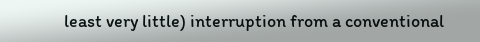least very little) interruption from a conventional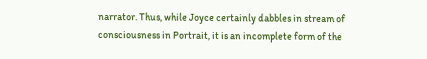narrator. Thus, while Joyce certainly dabbles in stream of consciousness in Portrait, it is an incomplete form of the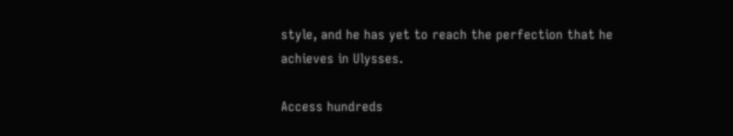style, and he has yet to reach the perfection that he achieves in Ulysses.

Access hundreds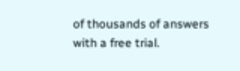of thousands of answers with a free trial.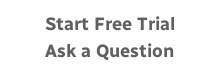Start Free Trial
Ask a Question